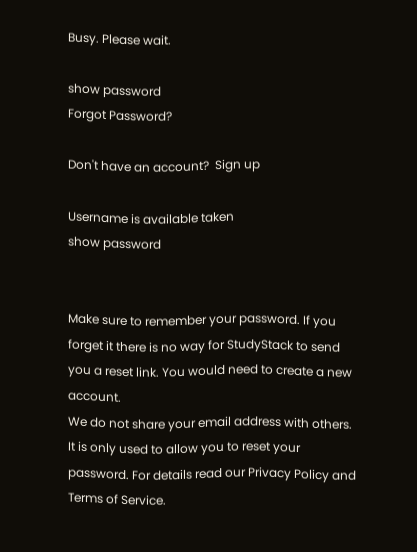Busy. Please wait.

show password
Forgot Password?

Don't have an account?  Sign up

Username is available taken
show password


Make sure to remember your password. If you forget it there is no way for StudyStack to send you a reset link. You would need to create a new account.
We do not share your email address with others. It is only used to allow you to reset your password. For details read our Privacy Policy and Terms of Service.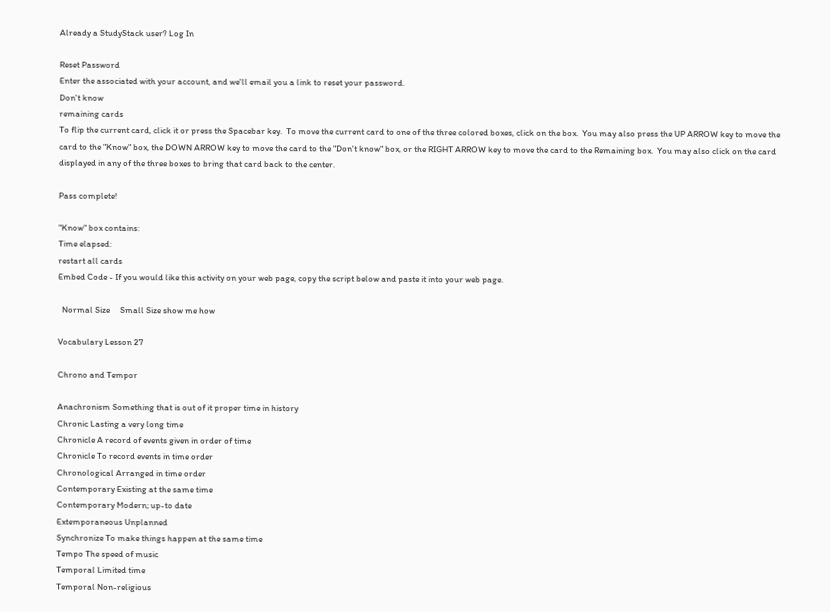Already a StudyStack user? Log In

Reset Password
Enter the associated with your account, and we'll email you a link to reset your password.
Don't know
remaining cards
To flip the current card, click it or press the Spacebar key.  To move the current card to one of the three colored boxes, click on the box.  You may also press the UP ARROW key to move the card to the "Know" box, the DOWN ARROW key to move the card to the "Don't know" box, or the RIGHT ARROW key to move the card to the Remaining box.  You may also click on the card displayed in any of the three boxes to bring that card back to the center.

Pass complete!

"Know" box contains:
Time elapsed:
restart all cards
Embed Code - If you would like this activity on your web page, copy the script below and paste it into your web page.

  Normal Size     Small Size show me how

Vocabulary Lesson 27

Chrono and Tempor

Anachronism Something that is out of it proper time in history
Chronic Lasting a very long time
Chronicle A record of events given in order of time
Chronicle To record events in time order
Chronological Arranged in time order
Contemporary Existing at the same time
Contemporary Modern; up-to date
Extemporaneous Unplanned
Synchronize To make things happen at the same time
Tempo The speed of music
Temporal Limited time
Temporal Non-religious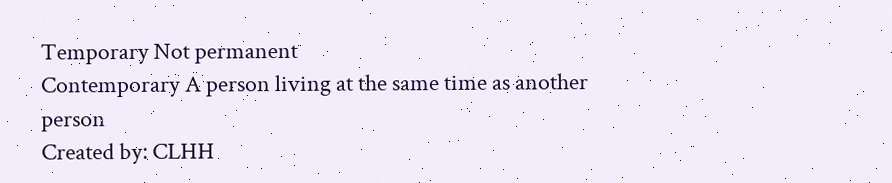Temporary Not permanent
Contemporary A person living at the same time as another person
Created by: CLHH